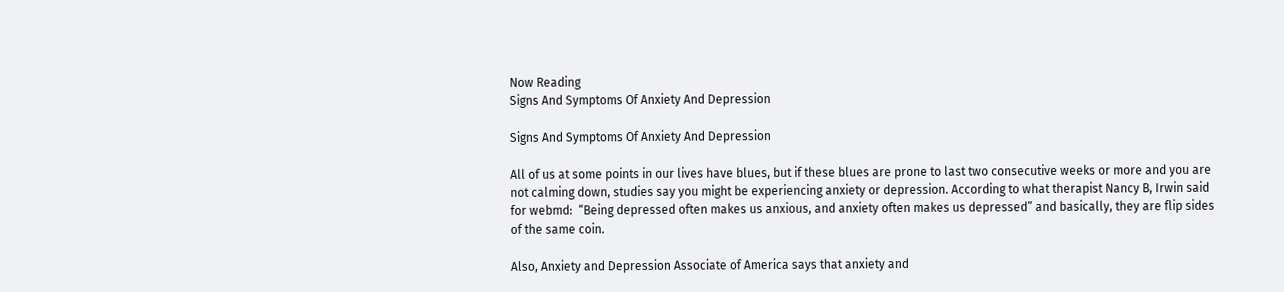Now Reading
Signs And Symptoms Of Anxiety And Depression

Signs And Symptoms Of Anxiety And Depression

All of us at some points in our lives have blues, but if these blues are prone to last two consecutive weeks or more and you are not calming down, studies say you might be experiencing anxiety or depression. According to what therapist Nancy B, Irwin said for webmd:  “Being depressed often makes us anxious, and anxiety often makes us depressed” and basically, they are flip sides of the same coin.

Also, Anxiety and Depression Associate of America says that anxiety and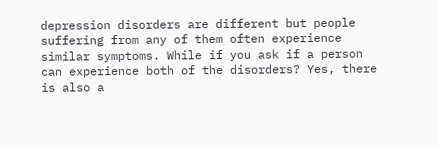depression disorders are different but people suffering from any of them often experience similar symptoms. While if you ask if a person can experience both of the disorders? Yes, there is also a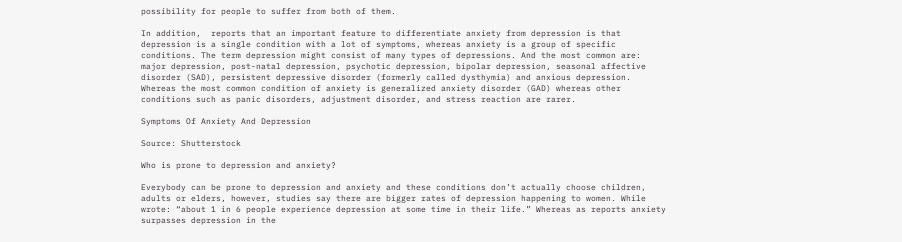possibility for people to suffer from both of them.

In addition,  reports that an important feature to differentiate anxiety from depression is that depression is a single condition with a lot of symptoms, whereas anxiety is a group of specific conditions. The term depression might consist of many types of depressions. And the most common are: major depression, post-natal depression, psychotic depression, bipolar depression, seasonal affective disorder (SAD), persistent depressive disorder (formerly called dysthymia) and anxious depression. Whereas the most common condition of anxiety is generalized anxiety disorder (GAD) whereas other conditions such as panic disorders, adjustment disorder, and stress reaction are rarer.

Symptoms Of Anxiety And Depression

Source: Shutterstock

Who is prone to depression and anxiety?

Everybody can be prone to depression and anxiety and these conditions don’t actually choose children, adults or elders, however, studies say there are bigger rates of depression happening to women. While wrote: “about 1 in 6 people experience depression at some time in their life.” Whereas as reports anxiety surpasses depression in the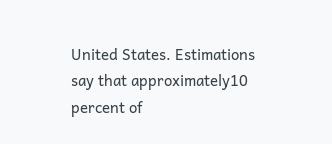United States. Estimations say that approximately10 percent of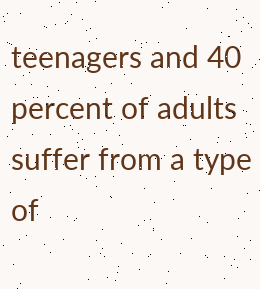teenagers and 40 percent of adults suffer from a type of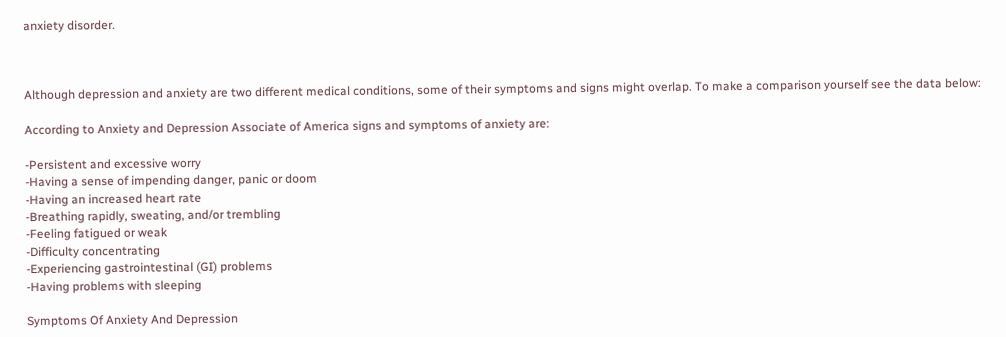anxiety disorder.



Although depression and anxiety are two different medical conditions, some of their symptoms and signs might overlap. To make a comparison yourself see the data below:

According to Anxiety and Depression Associate of America signs and symptoms of anxiety are:

-Persistent and excessive worry
-Having a sense of impending danger, panic or doom
-Having an increased heart rate
-Breathing rapidly, sweating, and/or trembling
-Feeling fatigued or weak
-Difficulty concentrating
-Experiencing gastrointestinal (GI) problems
-Having problems with sleeping

Symptoms Of Anxiety And Depression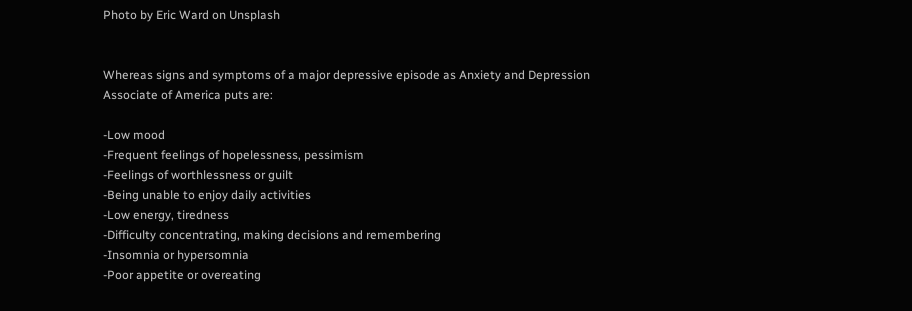Photo by Eric Ward on Unsplash


Whereas signs and symptoms of a major depressive episode as Anxiety and Depression Associate of America puts are:

-Low mood
-Frequent feelings of hopelessness, pessimism
-Feelings of worthlessness or guilt
-Being unable to enjoy daily activities
-Low energy, tiredness
-Difficulty concentrating, making decisions and remembering
-Insomnia or hypersomnia
-Poor appetite or overeating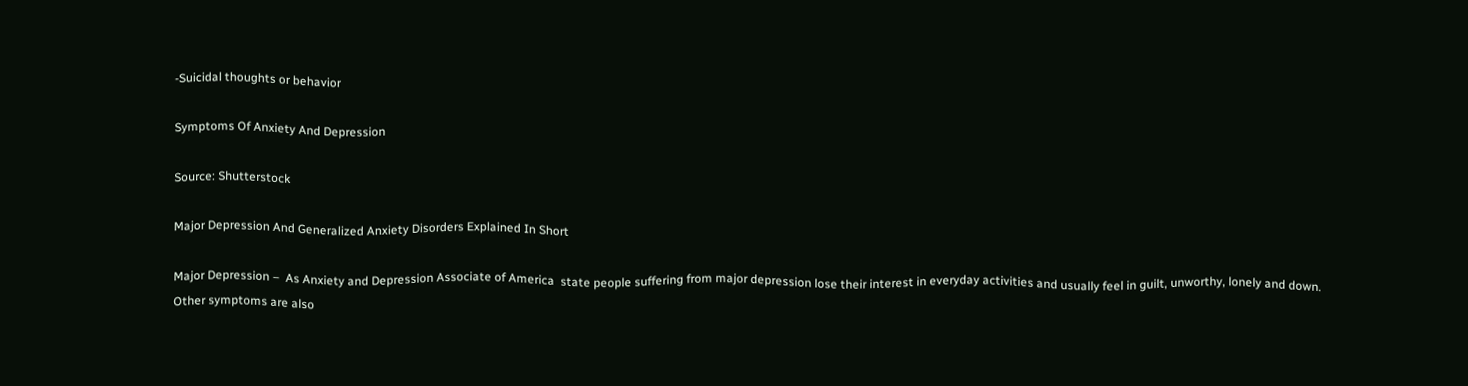-Suicidal thoughts or behavior

Symptoms Of Anxiety And Depression

Source: Shutterstock

Major Depression And Generalized Anxiety Disorders Explained In Short

Major Depression –  As Anxiety and Depression Associate of America  state people suffering from major depression lose their interest in everyday activities and usually feel in guilt, unworthy, lonely and down. Other symptoms are also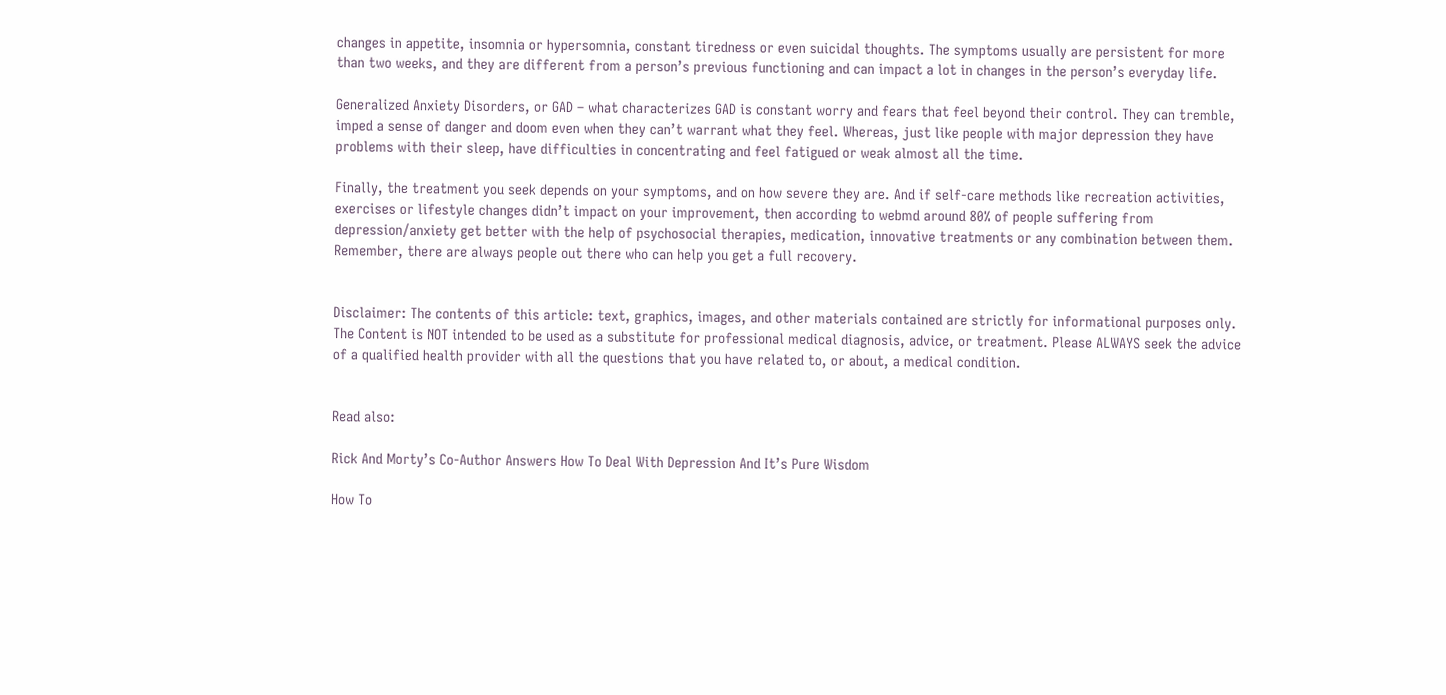changes in appetite, insomnia or hypersomnia, constant tiredness or even suicidal thoughts. The symptoms usually are persistent for more than two weeks, and they are different from a person’s previous functioning and can impact a lot in changes in the person’s everyday life.

Generalized Anxiety Disorders, or GAD – what characterizes GAD is constant worry and fears that feel beyond their control. They can tremble, imped a sense of danger and doom even when they can’t warrant what they feel. Whereas, just like people with major depression they have problems with their sleep, have difficulties in concentrating and feel fatigued or weak almost all the time.

Finally, the treatment you seek depends on your symptoms, and on how severe they are. And if self-care methods like recreation activities, exercises or lifestyle changes didn’t impact on your improvement, then according to webmd around 80% of people suffering from depression/anxiety get better with the help of psychosocial therapies, medication, innovative treatments or any combination between them. Remember, there are always people out there who can help you get a full recovery.


Disclaimer: The contents of this article: text, graphics, images, and other materials contained are strictly for informational purposes only. The Content is NOT intended to be used as a substitute for professional medical diagnosis, advice, or treatment. Please ALWAYS seek the advice of a qualified health provider with all the questions that you have related to, or about, a medical condition.


Read also:

Rick And Morty’s Co-Author Answers How To Deal With Depression And It’s Pure Wisdom

How To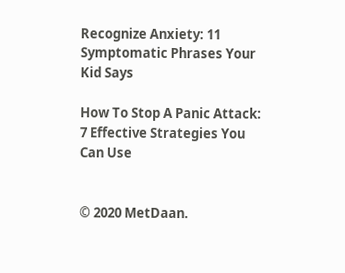Recognize Anxiety: 11 Symptomatic Phrases Your Kid Says

How To Stop A Panic Attack: 7 Effective Strategies You Can Use


© 2020 MetDaan.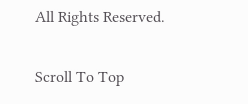All Rights Reserved.

Scroll To Top